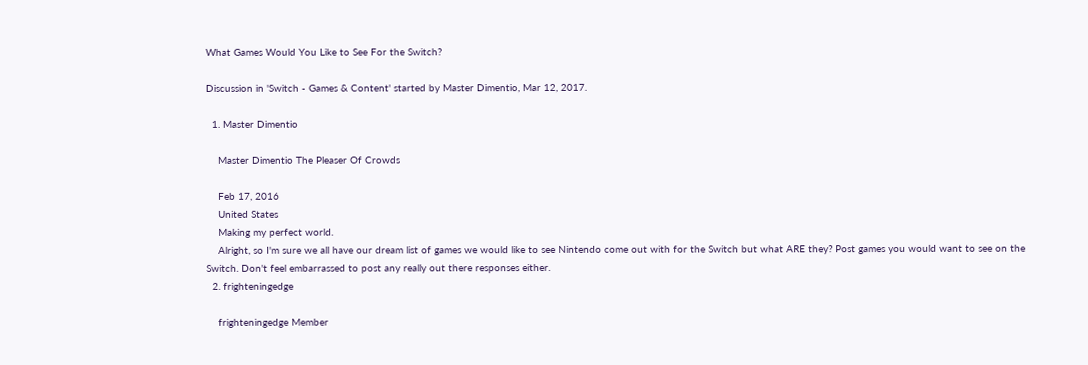What Games Would You Like to See For the Switch?

Discussion in 'Switch - Games & Content' started by Master Dimentio, Mar 12, 2017.

  1. Master Dimentio

    Master Dimentio The Pleaser Of Crowds

    Feb 17, 2016
    United States
    Making my perfect world.
    Alright, so I'm sure we all have our dream list of games we would like to see Nintendo come out with for the Switch but what ARE they? Post games you would want to see on the Switch. Don't feel embarrassed to post any really out there responses either.
  2. frighteningedge

    frighteningedge Member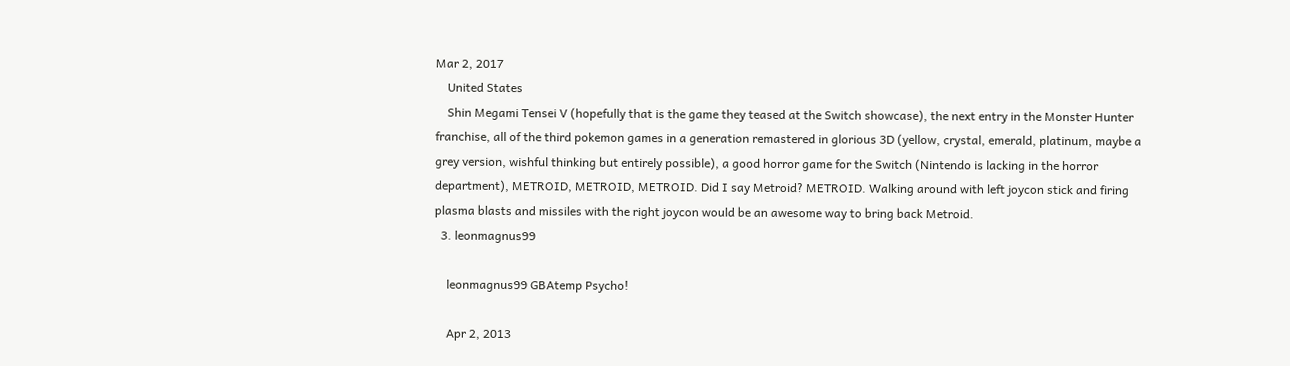Mar 2, 2017
    United States
    Shin Megami Tensei V (hopefully that is the game they teased at the Switch showcase), the next entry in the Monster Hunter franchise, all of the third pokemon games in a generation remastered in glorious 3D (yellow, crystal, emerald, platinum, maybe a grey version, wishful thinking but entirely possible), a good horror game for the Switch (Nintendo is lacking in the horror department), METROID, METROID, METROID. Did I say Metroid? METROID. Walking around with left joycon stick and firing plasma blasts and missiles with the right joycon would be an awesome way to bring back Metroid.
  3. leonmagnus99

    leonmagnus99 GBAtemp Psycho!

    Apr 2, 2013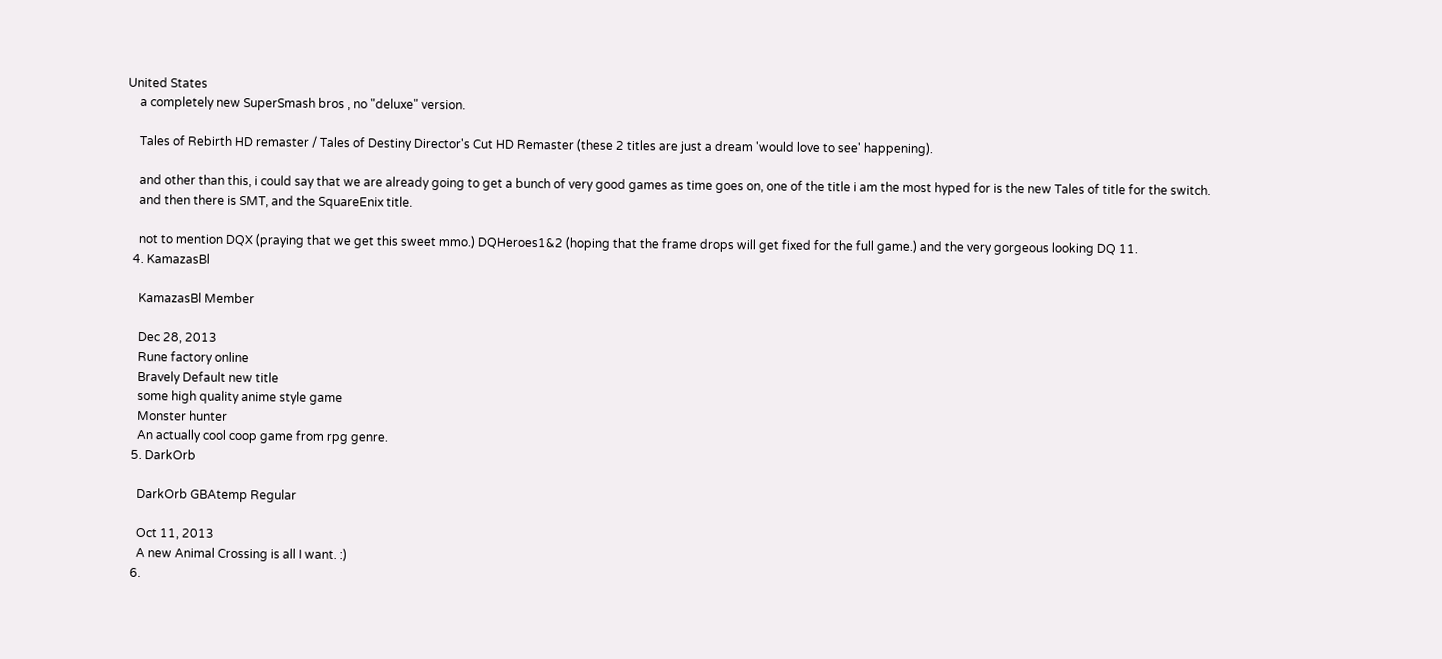United States
    a completely new SuperSmash bros , no "deluxe" version.

    Tales of Rebirth HD remaster / Tales of Destiny Director's Cut HD Remaster (these 2 titles are just a dream 'would love to see' happening).

    and other than this, i could say that we are already going to get a bunch of very good games as time goes on, one of the title i am the most hyped for is the new Tales of title for the switch.
    and then there is SMT, and the SquareEnix title.

    not to mention DQX (praying that we get this sweet mmo.) DQHeroes1&2 (hoping that the frame drops will get fixed for the full game.) and the very gorgeous looking DQ 11.
  4. KamazasBl

    KamazasBl Member

    Dec 28, 2013
    Rune factory online
    Bravely Default new title
    some high quality anime style game
    Monster hunter
    An actually cool coop game from rpg genre.
  5. DarkOrb

    DarkOrb GBAtemp Regular

    Oct 11, 2013
    A new Animal Crossing is all I want. :)
  6.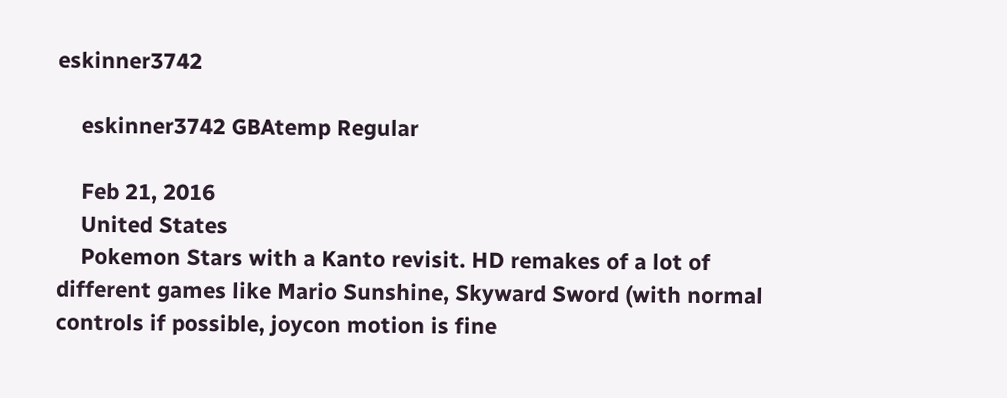eskinner3742

    eskinner3742 GBAtemp Regular

    Feb 21, 2016
    United States
    Pokemon Stars with a Kanto revisit. HD remakes of a lot of different games like Mario Sunshine, Skyward Sword (with normal controls if possible, joycon motion is fine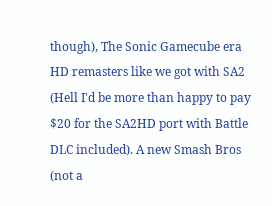though), The Sonic Gamecube era HD remasters like we got with SA2 (Hell I'd be more than happy to pay $20 for the SA2HD port with Battle DLC included). A new Smash Bros (not a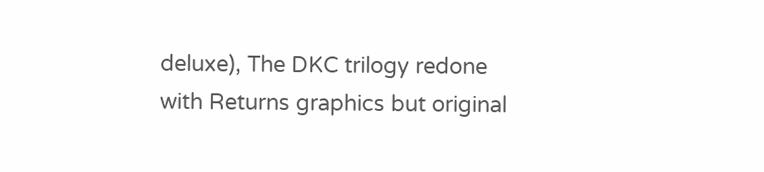deluxe), The DKC trilogy redone with Returns graphics but original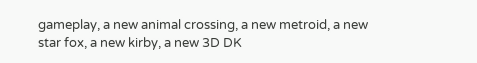gameplay, a new animal crossing, a new metroid, a new star fox, a new kirby, a new 3D DK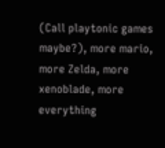(Call playtonic games maybe?), more mario, more Zelda, more xenoblade, more everything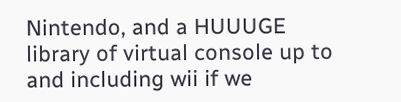Nintendo, and a HUUUGE library of virtual console up to and including wii if we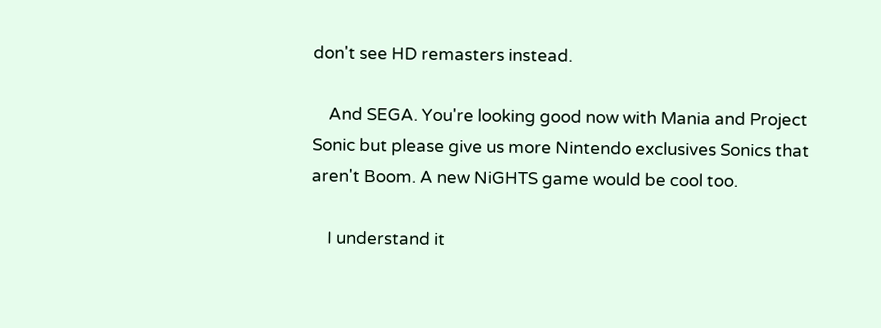don't see HD remasters instead.

    And SEGA. You're looking good now with Mania and Project Sonic but please give us more Nintendo exclusives Sonics that aren't Boom. A new NiGHTS game would be cool too.

    I understand it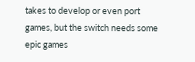takes to develop or even port games, but the switch needs some epic games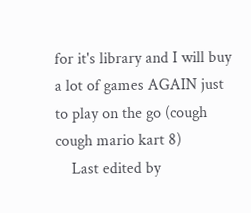for it's library and I will buy a lot of games AGAIN just to play on the go (cough cough mario kart 8)
    Last edited by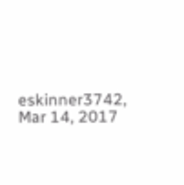eskinner3742, Mar 14, 2017